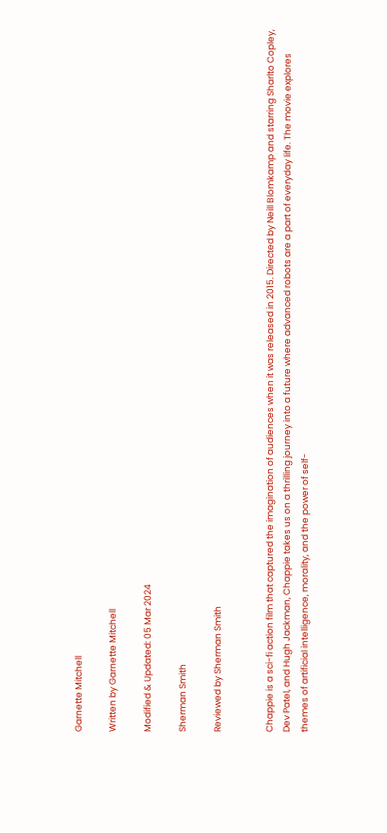Garnette Mitchell

Written by Garnette Mitchell

Modified & Updated: 05 Mar 2024

Sherman Smith

Reviewed by Sherman Smith


Chappie is a sci-fi action film that captured the imagination of audiences when it was released in 2015. Directed by Neill Blomkamp and starring Sharlto Copley, Dev Patel, and Hugh Jackman, Chappie takes us on a thrilling journey into a future where advanced robots are a part of everyday life. The movie explores themes of artificial intelligence, morality, and the power of self-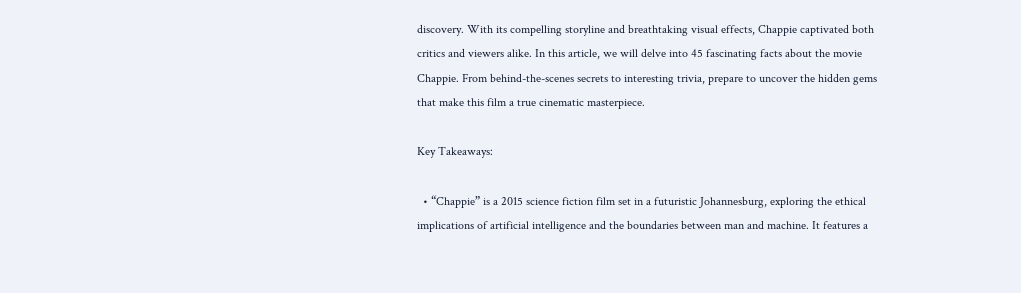discovery. With its compelling storyline and breathtaking visual effects, Chappie captivated both critics and viewers alike. In this article, we will delve into 45 fascinating facts about the movie Chappie. From behind-the-scenes secrets to interesting trivia, prepare to uncover the hidden gems that make this film a true cinematic masterpiece.

Key Takeaways:

  • “Chappie” is a 2015 science fiction film set in a futuristic Johannesburg, exploring the ethical implications of artificial intelligence and the boundaries between man and machine. It features a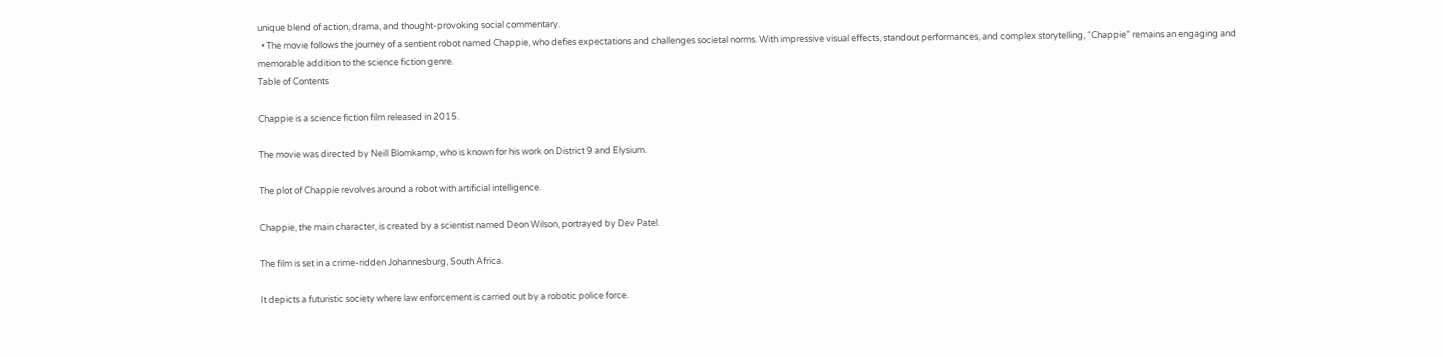unique blend of action, drama, and thought-provoking social commentary.
  • The movie follows the journey of a sentient robot named Chappie, who defies expectations and challenges societal norms. With impressive visual effects, standout performances, and complex storytelling, “Chappie” remains an engaging and memorable addition to the science fiction genre.
Table of Contents

Chappie is a science fiction film released in 2015.

The movie was directed by Neill Blomkamp, who is known for his work on District 9 and Elysium.

The plot of Chappie revolves around a robot with artificial intelligence.

Chappie, the main character, is created by a scientist named Deon Wilson, portrayed by Dev Patel.

The film is set in a crime-ridden Johannesburg, South Africa.

It depicts a futuristic society where law enforcement is carried out by a robotic police force.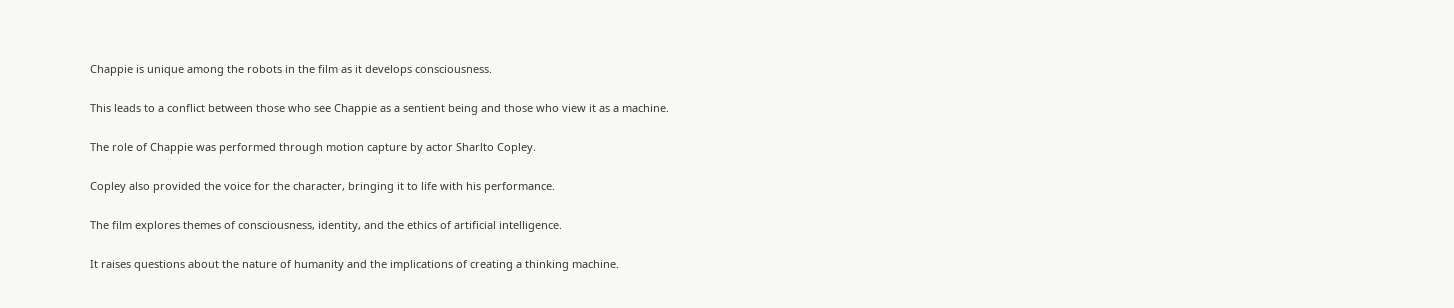Chappie is unique among the robots in the film as it develops consciousness.

This leads to a conflict between those who see Chappie as a sentient being and those who view it as a machine.

The role of Chappie was performed through motion capture by actor Sharlto Copley.

Copley also provided the voice for the character, bringing it to life with his performance.

The film explores themes of consciousness, identity, and the ethics of artificial intelligence.

It raises questions about the nature of humanity and the implications of creating a thinking machine.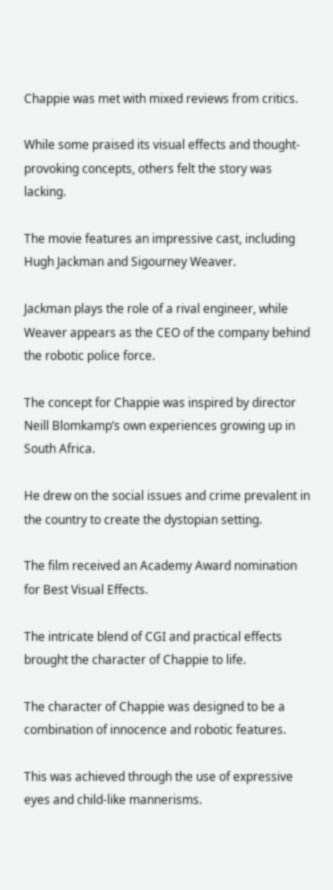Chappie was met with mixed reviews from critics.

While some praised its visual effects and thought-provoking concepts, others felt the story was lacking.

The movie features an impressive cast, including Hugh Jackman and Sigourney Weaver.

Jackman plays the role of a rival engineer, while Weaver appears as the CEO of the company behind the robotic police force.

The concept for Chappie was inspired by director Neill Blomkamp’s own experiences growing up in South Africa.

He drew on the social issues and crime prevalent in the country to create the dystopian setting.

The film received an Academy Award nomination for Best Visual Effects.

The intricate blend of CGI and practical effects brought the character of Chappie to life.

The character of Chappie was designed to be a combination of innocence and robotic features.

This was achieved through the use of expressive eyes and child-like mannerisms.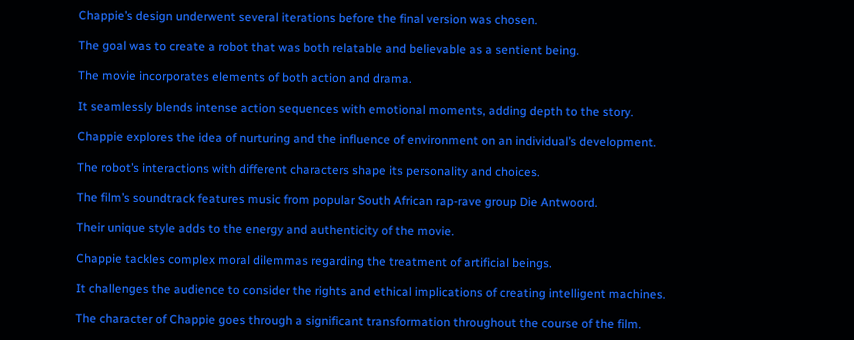Chappie’s design underwent several iterations before the final version was chosen.

The goal was to create a robot that was both relatable and believable as a sentient being.

The movie incorporates elements of both action and drama.

It seamlessly blends intense action sequences with emotional moments, adding depth to the story.

Chappie explores the idea of nurturing and the influence of environment on an individual’s development.

The robot’s interactions with different characters shape its personality and choices.

The film’s soundtrack features music from popular South African rap-rave group Die Antwoord.

Their unique style adds to the energy and authenticity of the movie.

Chappie tackles complex moral dilemmas regarding the treatment of artificial beings.

It challenges the audience to consider the rights and ethical implications of creating intelligent machines.

The character of Chappie goes through a significant transformation throughout the course of the film.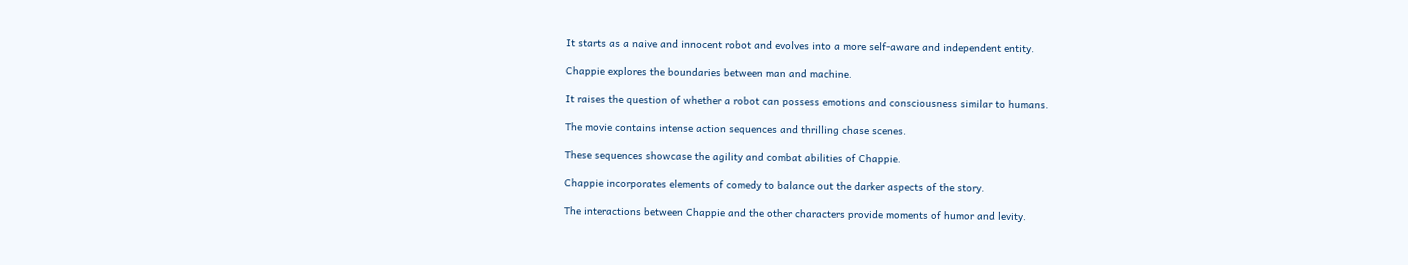It starts as a naive and innocent robot and evolves into a more self-aware and independent entity.

Chappie explores the boundaries between man and machine.

It raises the question of whether a robot can possess emotions and consciousness similar to humans.

The movie contains intense action sequences and thrilling chase scenes.

These sequences showcase the agility and combat abilities of Chappie.

Chappie incorporates elements of comedy to balance out the darker aspects of the story.

The interactions between Chappie and the other characters provide moments of humor and levity.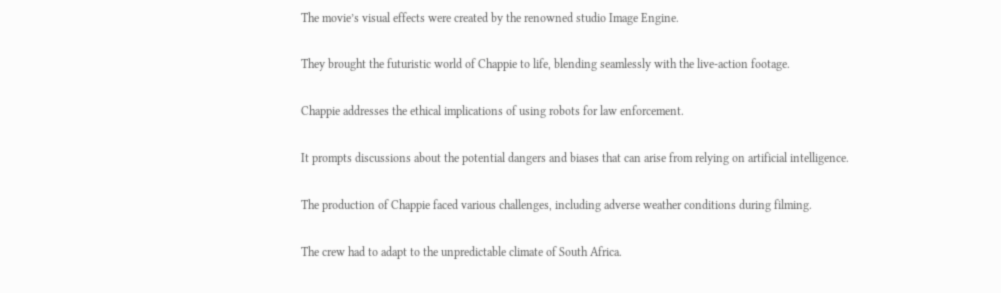The movie’s visual effects were created by the renowned studio Image Engine.

They brought the futuristic world of Chappie to life, blending seamlessly with the live-action footage.

Chappie addresses the ethical implications of using robots for law enforcement.

It prompts discussions about the potential dangers and biases that can arise from relying on artificial intelligence.

The production of Chappie faced various challenges, including adverse weather conditions during filming.

The crew had to adapt to the unpredictable climate of South Africa.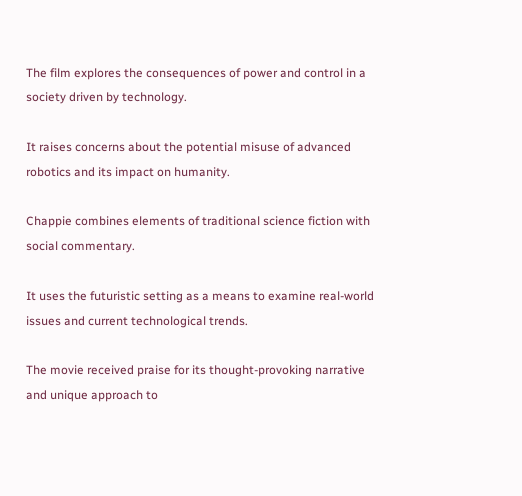The film explores the consequences of power and control in a society driven by technology.

It raises concerns about the potential misuse of advanced robotics and its impact on humanity.

Chappie combines elements of traditional science fiction with social commentary.

It uses the futuristic setting as a means to examine real-world issues and current technological trends.

The movie received praise for its thought-provoking narrative and unique approach to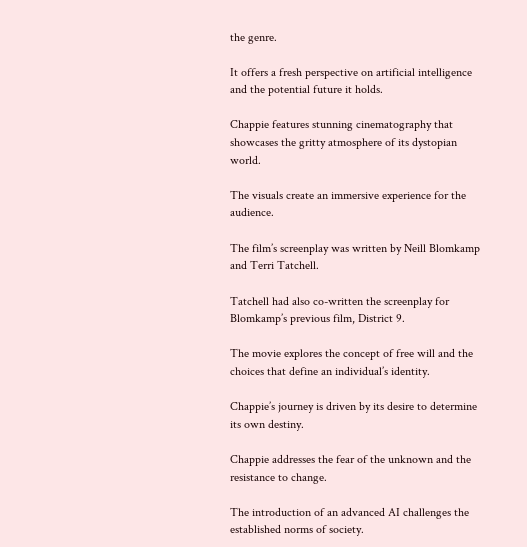the genre.

It offers a fresh perspective on artificial intelligence and the potential future it holds.

Chappie features stunning cinematography that showcases the gritty atmosphere of its dystopian world.

The visuals create an immersive experience for the audience.

The film’s screenplay was written by Neill Blomkamp and Terri Tatchell.

Tatchell had also co-written the screenplay for Blomkamp’s previous film, District 9.

The movie explores the concept of free will and the choices that define an individual’s identity.

Chappie’s journey is driven by its desire to determine its own destiny.

Chappie addresses the fear of the unknown and the resistance to change.

The introduction of an advanced AI challenges the established norms of society.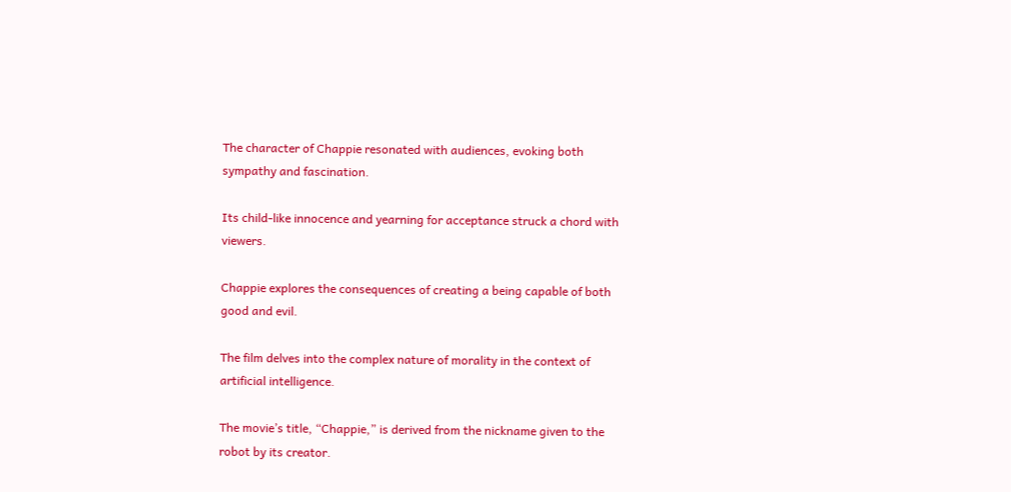The character of Chappie resonated with audiences, evoking both sympathy and fascination.

Its child-like innocence and yearning for acceptance struck a chord with viewers.

Chappie explores the consequences of creating a being capable of both good and evil.

The film delves into the complex nature of morality in the context of artificial intelligence.

The movie’s title, “Chappie,” is derived from the nickname given to the robot by its creator.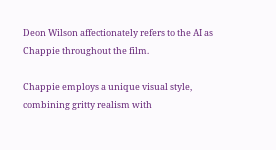Deon Wilson affectionately refers to the AI as Chappie throughout the film.

Chappie employs a unique visual style, combining gritty realism with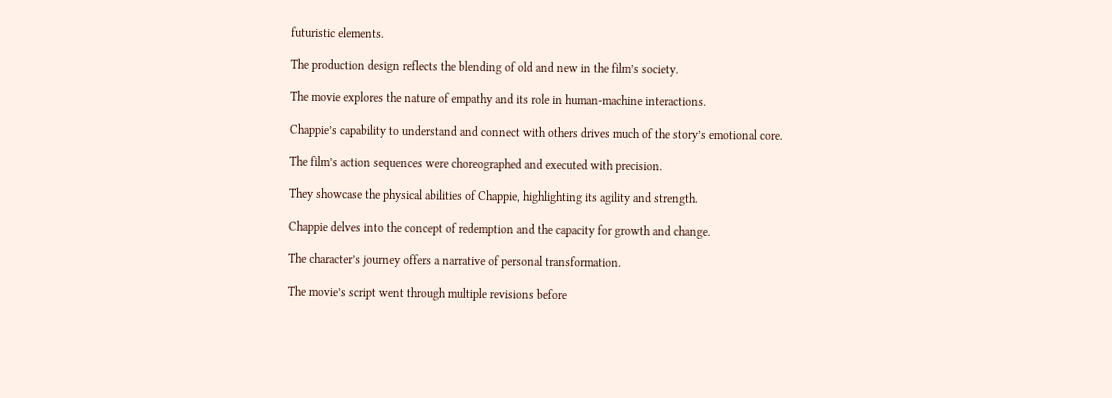futuristic elements.

The production design reflects the blending of old and new in the film’s society.

The movie explores the nature of empathy and its role in human-machine interactions.

Chappie’s capability to understand and connect with others drives much of the story’s emotional core.

The film’s action sequences were choreographed and executed with precision.

They showcase the physical abilities of Chappie, highlighting its agility and strength.

Chappie delves into the concept of redemption and the capacity for growth and change.

The character’s journey offers a narrative of personal transformation.

The movie’s script went through multiple revisions before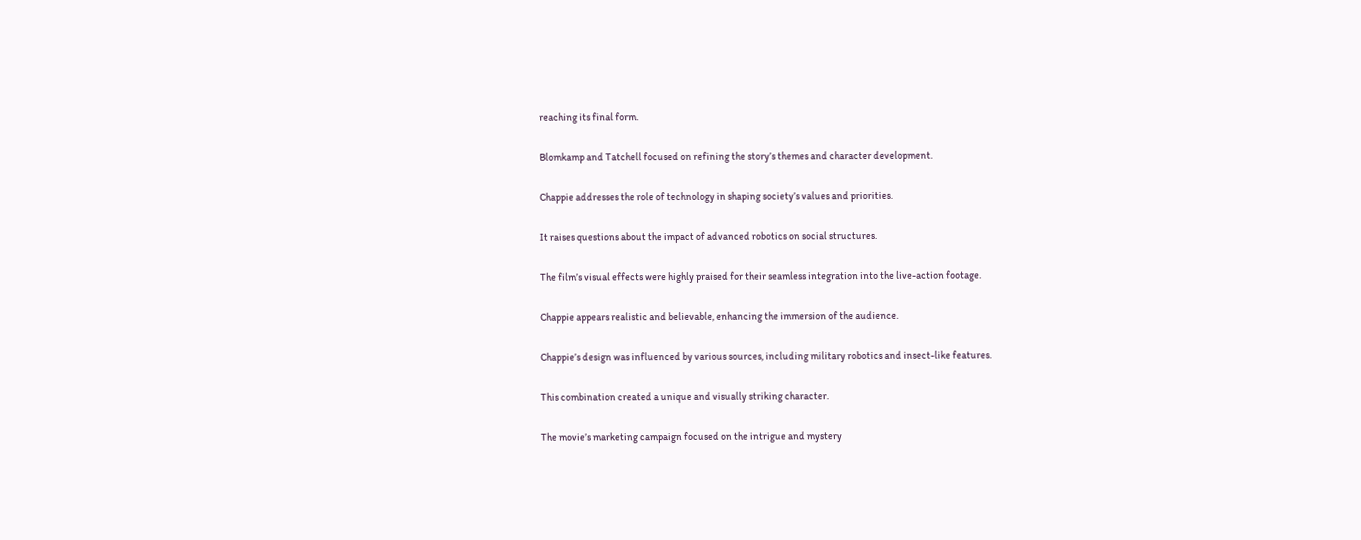reaching its final form.

Blomkamp and Tatchell focused on refining the story’s themes and character development.

Chappie addresses the role of technology in shaping society’s values and priorities.

It raises questions about the impact of advanced robotics on social structures.

The film’s visual effects were highly praised for their seamless integration into the live-action footage.

Chappie appears realistic and believable, enhancing the immersion of the audience.

Chappie’s design was influenced by various sources, including military robotics and insect-like features.

This combination created a unique and visually striking character.

The movie’s marketing campaign focused on the intrigue and mystery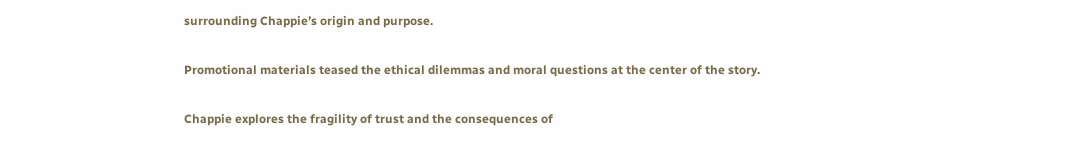surrounding Chappie’s origin and purpose.

Promotional materials teased the ethical dilemmas and moral questions at the center of the story.

Chappie explores the fragility of trust and the consequences of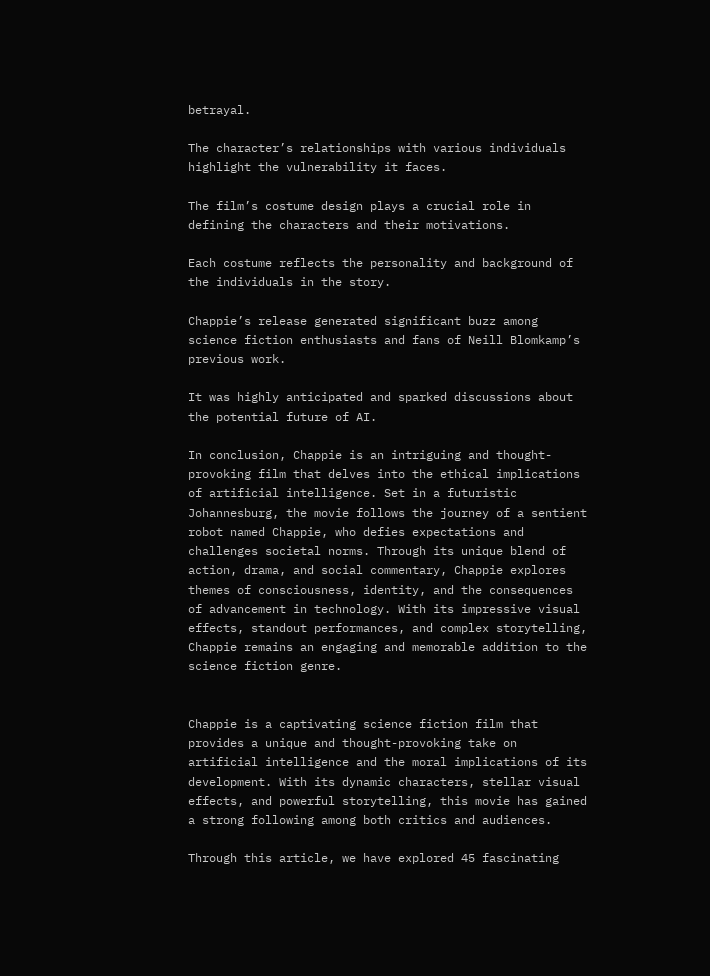betrayal.

The character’s relationships with various individuals highlight the vulnerability it faces.

The film’s costume design plays a crucial role in defining the characters and their motivations.

Each costume reflects the personality and background of the individuals in the story.

Chappie’s release generated significant buzz among science fiction enthusiasts and fans of Neill Blomkamp’s previous work.

It was highly anticipated and sparked discussions about the potential future of AI.

In conclusion, Chappie is an intriguing and thought-provoking film that delves into the ethical implications of artificial intelligence. Set in a futuristic Johannesburg, the movie follows the journey of a sentient robot named Chappie, who defies expectations and challenges societal norms. Through its unique blend of action, drama, and social commentary, Chappie explores themes of consciousness, identity, and the consequences of advancement in technology. With its impressive visual effects, standout performances, and complex storytelling, Chappie remains an engaging and memorable addition to the science fiction genre.


Chappie is a captivating science fiction film that provides a unique and thought-provoking take on artificial intelligence and the moral implications of its development. With its dynamic characters, stellar visual effects, and powerful storytelling, this movie has gained a strong following among both critics and audiences.

Through this article, we have explored 45 fascinating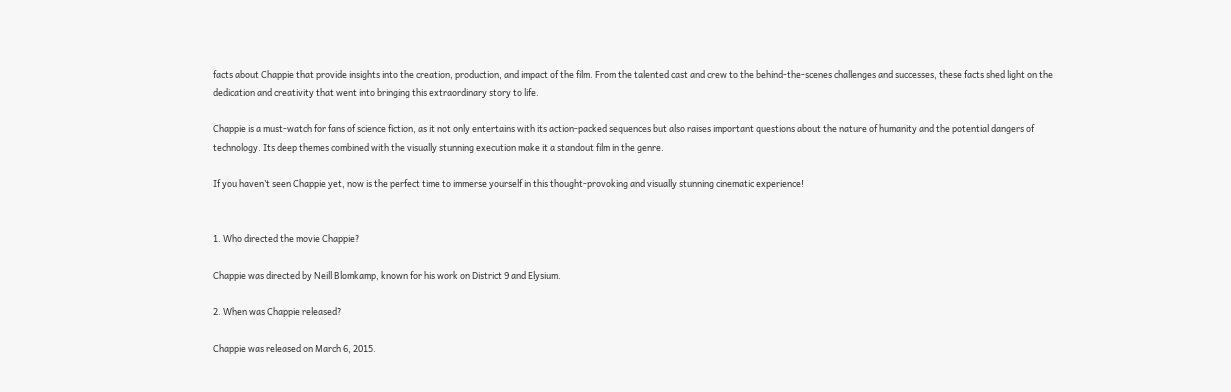facts about Chappie that provide insights into the creation, production, and impact of the film. From the talented cast and crew to the behind-the-scenes challenges and successes, these facts shed light on the dedication and creativity that went into bringing this extraordinary story to life.

Chappie is a must-watch for fans of science fiction, as it not only entertains with its action-packed sequences but also raises important questions about the nature of humanity and the potential dangers of technology. Its deep themes combined with the visually stunning execution make it a standout film in the genre.

If you haven’t seen Chappie yet, now is the perfect time to immerse yourself in this thought-provoking and visually stunning cinematic experience!


1. Who directed the movie Chappie?

Chappie was directed by Neill Blomkamp, known for his work on District 9 and Elysium.

2. When was Chappie released?

Chappie was released on March 6, 2015.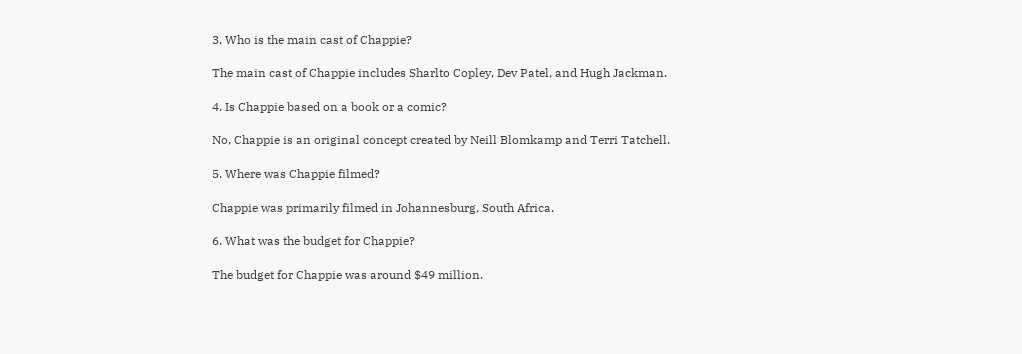3. Who is the main cast of Chappie?

The main cast of Chappie includes Sharlto Copley, Dev Patel, and Hugh Jackman.

4. Is Chappie based on a book or a comic?

No, Chappie is an original concept created by Neill Blomkamp and Terri Tatchell.

5. Where was Chappie filmed?

Chappie was primarily filmed in Johannesburg, South Africa.

6. What was the budget for Chappie?

The budget for Chappie was around $49 million.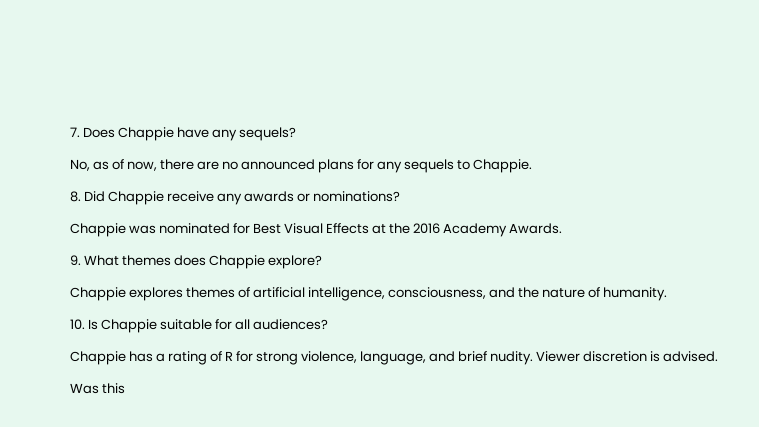7. Does Chappie have any sequels?

No, as of now, there are no announced plans for any sequels to Chappie.

8. Did Chappie receive any awards or nominations?

Chappie was nominated for Best Visual Effects at the 2016 Academy Awards.

9. What themes does Chappie explore?

Chappie explores themes of artificial intelligence, consciousness, and the nature of humanity.

10. Is Chappie suitable for all audiences?

Chappie has a rating of R for strong violence, language, and brief nudity. Viewer discretion is advised.

Was this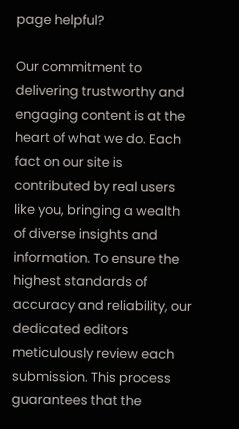page helpful?

Our commitment to delivering trustworthy and engaging content is at the heart of what we do. Each fact on our site is contributed by real users like you, bringing a wealth of diverse insights and information. To ensure the highest standards of accuracy and reliability, our dedicated editors meticulously review each submission. This process guarantees that the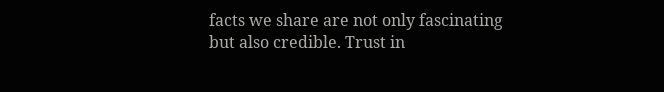facts we share are not only fascinating but also credible. Trust in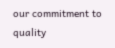our commitment to quality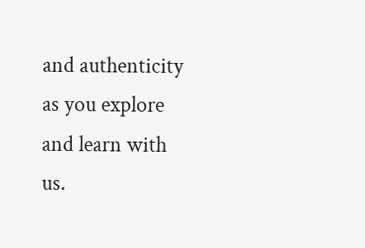and authenticity as you explore and learn with us.